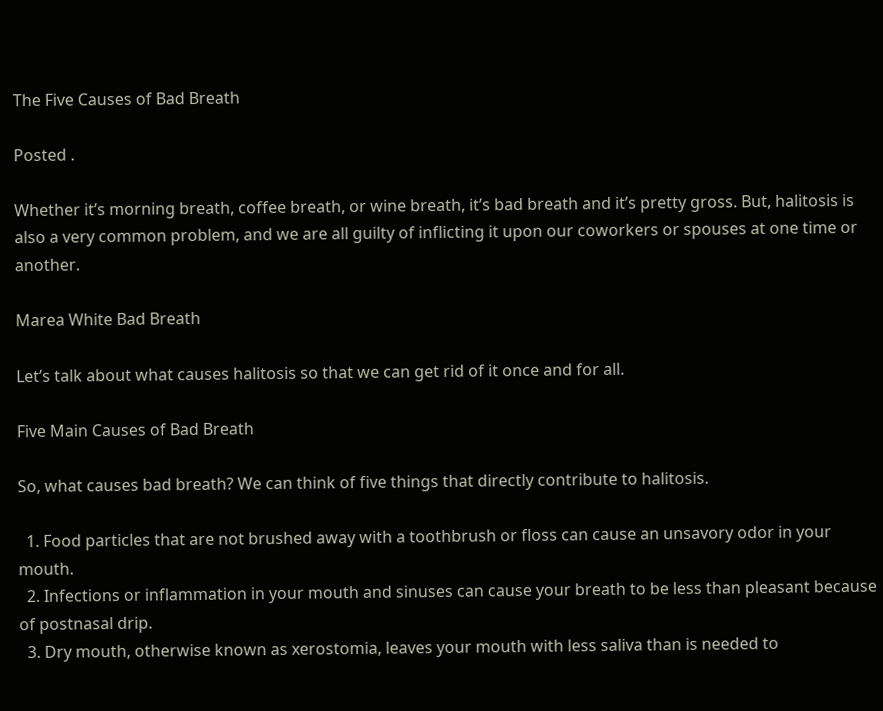The Five Causes of Bad Breath

Posted .

Whether it’s morning breath, coffee breath, or wine breath, it’s bad breath and it’s pretty gross. But, halitosis is also a very common problem, and we are all guilty of inflicting it upon our coworkers or spouses at one time or another.

Marea White Bad Breath

Let’s talk about what causes halitosis so that we can get rid of it once and for all.

Five Main Causes of Bad Breath

So, what causes bad breath? We can think of five things that directly contribute to halitosis.

  1. Food particles that are not brushed away with a toothbrush or floss can cause an unsavory odor in your mouth.
  2. Infections or inflammation in your mouth and sinuses can cause your breath to be less than pleasant because of postnasal drip.
  3. Dry mouth, otherwise known as xerostomia, leaves your mouth with less saliva than is needed to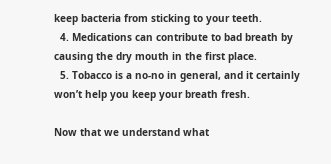keep bacteria from sticking to your teeth.
  4. Medications can contribute to bad breath by causing the dry mouth in the first place.
  5. Tobacco is a no-no in general, and it certainly won’t help you keep your breath fresh.

Now that we understand what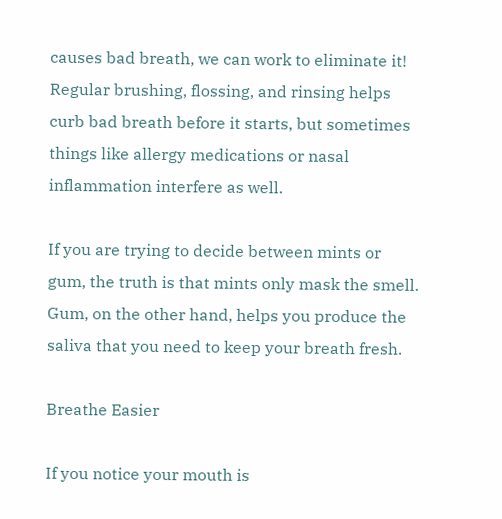causes bad breath, we can work to eliminate it! Regular brushing, flossing, and rinsing helps curb bad breath before it starts, but sometimes things like allergy medications or nasal inflammation interfere as well.

If you are trying to decide between mints or gum, the truth is that mints only mask the smell. Gum, on the other hand, helps you produce the saliva that you need to keep your breath fresh.

Breathe Easier

If you notice your mouth is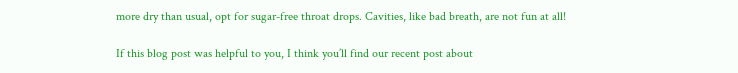more dry than usual, opt for sugar-free throat drops. Cavities, like bad breath, are not fun at all!

If this blog post was helpful to you, I think you’ll find our recent post about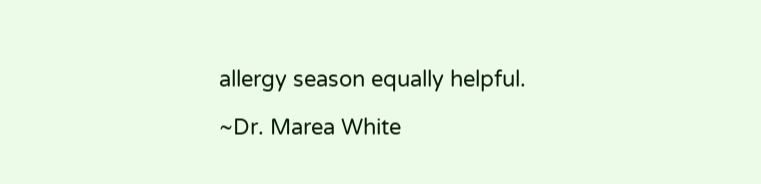allergy season equally helpful.

~Dr. Marea White